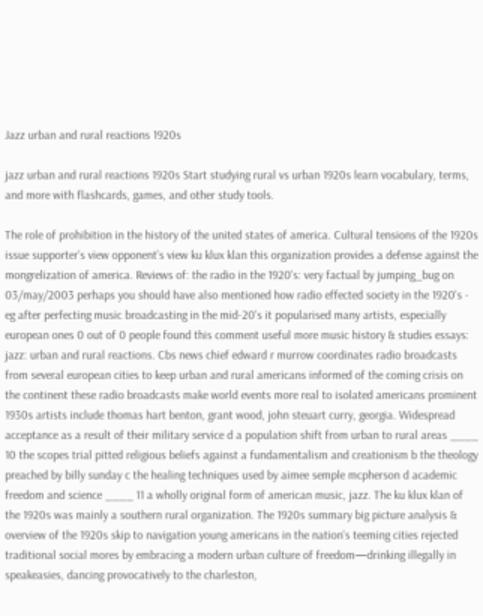Jazz urban and rural reactions 1920s

jazz urban and rural reactions 1920s Start studying rural vs urban 1920s learn vocabulary, terms, and more with flashcards, games, and other study tools.

The role of prohibition in the history of the united states of america. Cultural tensions of the 1920s issue supporter’s view opponent’s view ku klux klan this organization provides a defense against the mongrelization of america. Reviews of: the radio in the 1920's: very factual by jumping_bug on 03/may/2003 perhaps you should have also mentioned how radio effected society in the 1920's - eg after perfecting music broadcasting in the mid-20's it popularised many artists, especially european ones 0 out of 0 people found this comment useful more music history & studies essays: jazz: urban and rural reactions. Cbs news chief edward r murrow coordinates radio broadcasts from several european cities to keep urban and rural americans informed of the coming crisis on the continent these radio broadcasts make world events more real to isolated americans prominent 1930s artists include thomas hart benton, grant wood, john steuart curry, georgia. Widespread acceptance as a result of their military service d a population shift from urban to rural areas ____ 10 the scopes trial pitted religious beliefs against a fundamentalism and creationism b the theology preached by billy sunday c the healing techniques used by aimee semple mcpherson d academic freedom and science ____ 11 a wholly original form of american music, jazz. The ku klux klan of the 1920s was mainly a southern rural organization. The 1920s summary big picture analysis & overview of the 1920s skip to navigation young americans in the nation's teeming cities rejected traditional social mores by embracing a modern urban culture of freedom—drinking illegally in speakeasies, dancing provocatively to the charleston,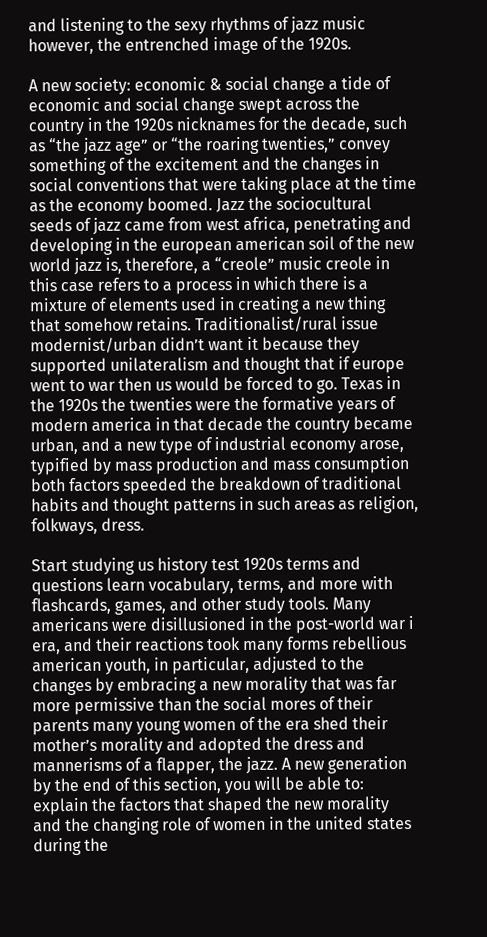and listening to the sexy rhythms of jazz music however, the entrenched image of the 1920s.

A new society: economic & social change a tide of economic and social change swept across the country in the 1920s nicknames for the decade, such as “the jazz age” or “the roaring twenties,” convey something of the excitement and the changes in social conventions that were taking place at the time as the economy boomed. Jazz the sociocultural seeds of jazz came from west africa, penetrating and developing in the european american soil of the new world jazz is, therefore, a “creole” music creole in this case refers to a process in which there is a mixture of elements used in creating a new thing that somehow retains. Traditionalist/rural issue modernist/urban didn’t want it because they supported unilateralism and thought that if europe went to war then us would be forced to go. Texas in the 1920s the twenties were the formative years of modern america in that decade the country became urban, and a new type of industrial economy arose, typified by mass production and mass consumption both factors speeded the breakdown of traditional habits and thought patterns in such areas as religion, folkways, dress.

Start studying us history test 1920s terms and questions learn vocabulary, terms, and more with flashcards, games, and other study tools. Many americans were disillusioned in the post-world war i era, and their reactions took many forms rebellious american youth, in particular, adjusted to the changes by embracing a new morality that was far more permissive than the social mores of their parents many young women of the era shed their mother’s morality and adopted the dress and mannerisms of a flapper, the jazz. A new generation by the end of this section, you will be able to: explain the factors that shaped the new morality and the changing role of women in the united states during the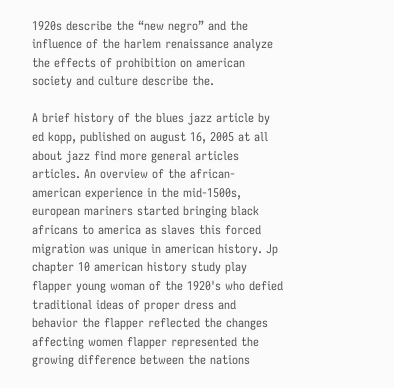1920s describe the “new negro” and the influence of the harlem renaissance analyze the effects of prohibition on american society and culture describe the.

A brief history of the blues jazz article by ed kopp, published on august 16, 2005 at all about jazz find more general articles articles. An overview of the african-american experience in the mid-1500s, european mariners started bringing black africans to america as slaves this forced migration was unique in american history. Jp chapter 10 american history study play flapper young woman of the 1920's who defied traditional ideas of proper dress and behavior the flapper reflected the changes affecting women flapper represented the growing difference between the nations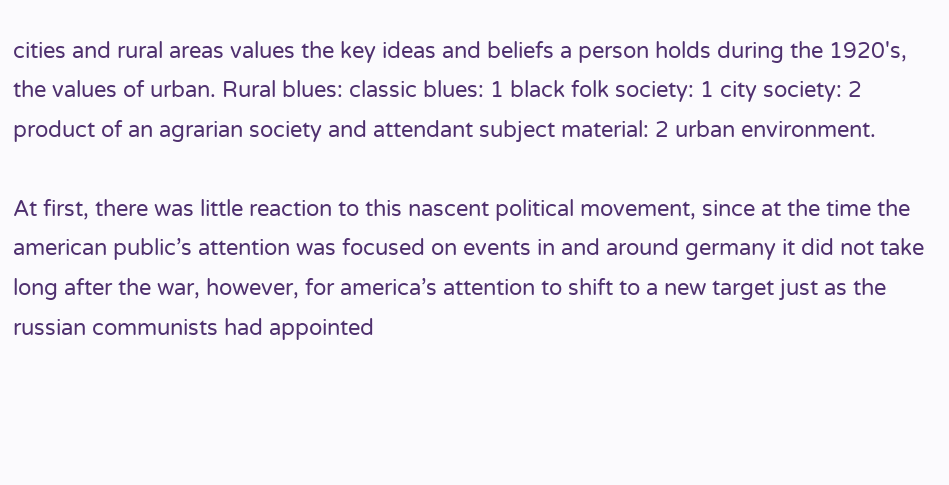cities and rural areas values the key ideas and beliefs a person holds during the 1920's, the values of urban. Rural blues: classic blues: 1 black folk society: 1 city society: 2 product of an agrarian society and attendant subject material: 2 urban environment.

At first, there was little reaction to this nascent political movement, since at the time the american public’s attention was focused on events in and around germany it did not take long after the war, however, for america’s attention to shift to a new target just as the russian communists had appointed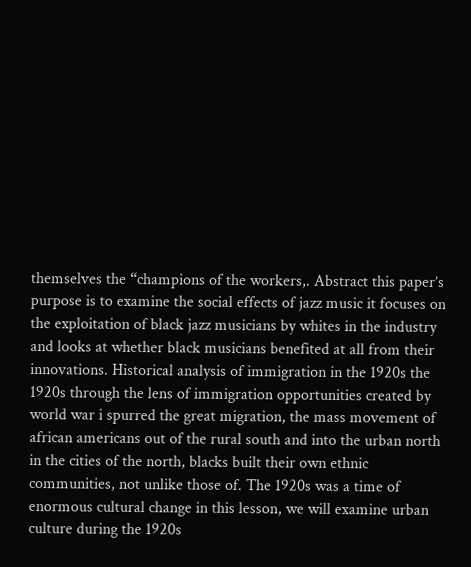themselves the “champions of the workers,. Abstract this paper’s purpose is to examine the social effects of jazz music it focuses on the exploitation of black jazz musicians by whites in the industry and looks at whether black musicians benefited at all from their innovations. Historical analysis of immigration in the 1920s the 1920s through the lens of immigration opportunities created by world war i spurred the great migration, the mass movement of african americans out of the rural south and into the urban north in the cities of the north, blacks built their own ethnic communities, not unlike those of. The 1920s was a time of enormous cultural change in this lesson, we will examine urban culture during the 1920s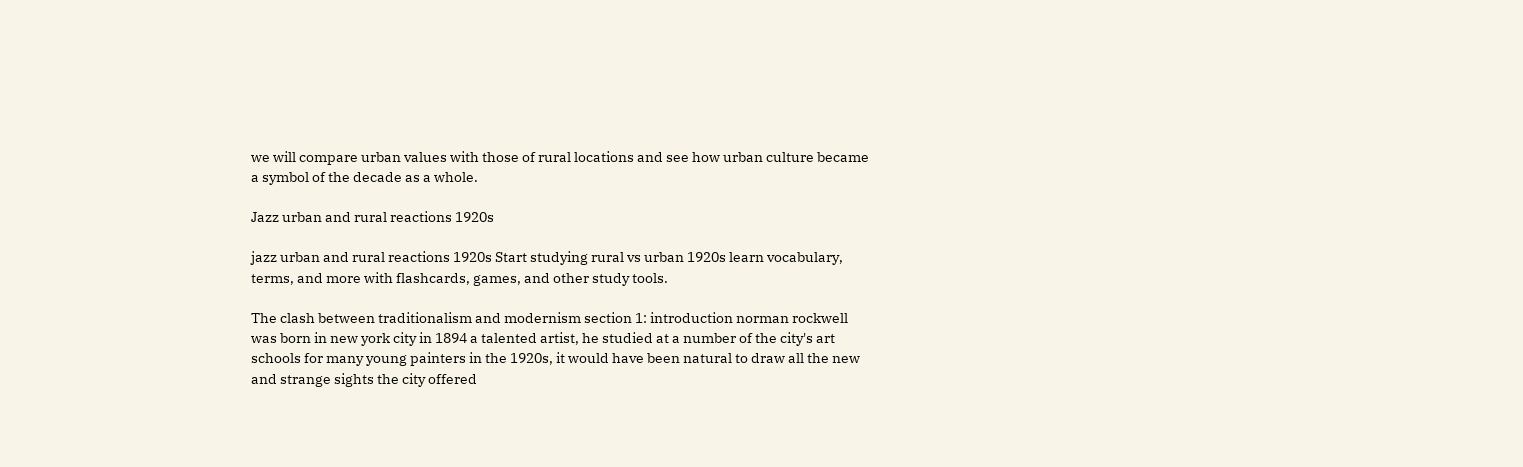we will compare urban values with those of rural locations and see how urban culture became a symbol of the decade as a whole.

Jazz urban and rural reactions 1920s

jazz urban and rural reactions 1920s Start studying rural vs urban 1920s learn vocabulary, terms, and more with flashcards, games, and other study tools.

The clash between traditionalism and modernism section 1: introduction norman rockwell was born in new york city in 1894 a talented artist, he studied at a number of the city's art schools for many young painters in the 1920s, it would have been natural to draw all the new and strange sights the city offered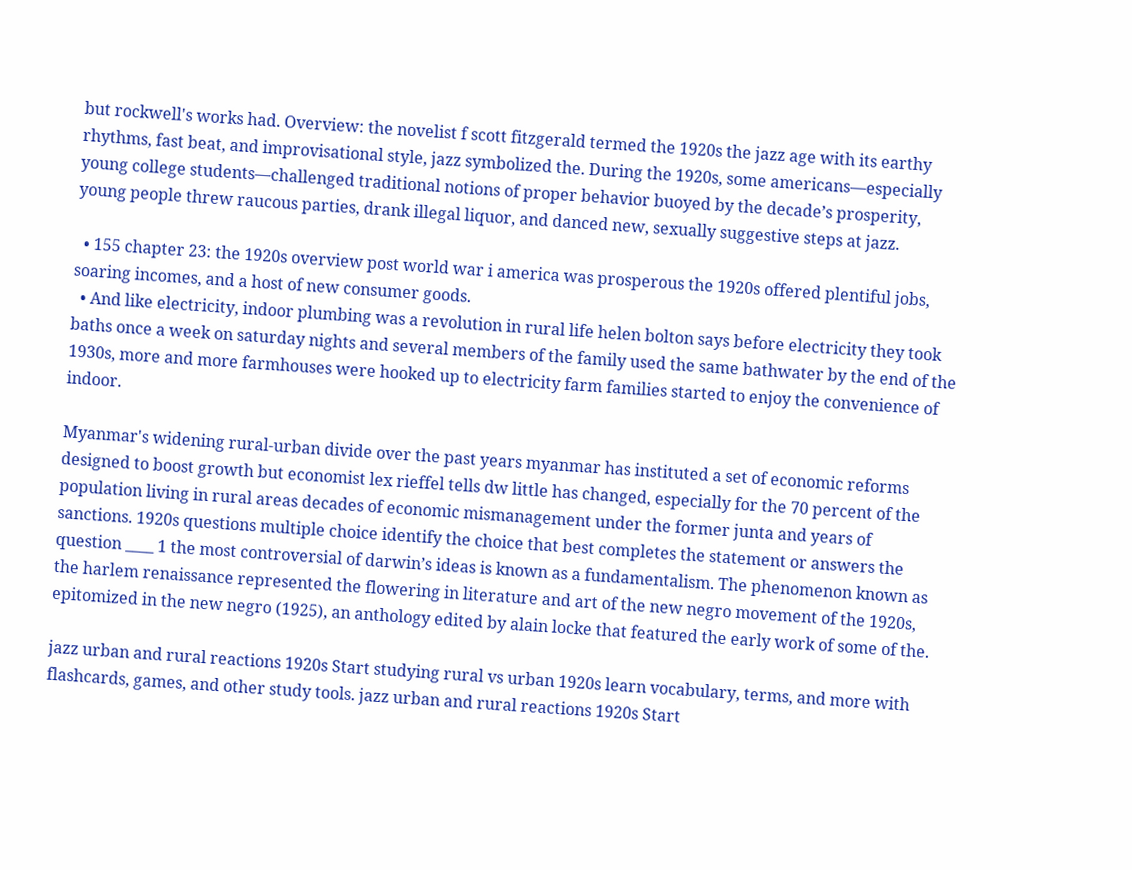but rockwell's works had. Overview: the novelist f scott fitzgerald termed the 1920s the jazz age with its earthy rhythms, fast beat, and improvisational style, jazz symbolized the. During the 1920s, some americans—especially young college students—challenged traditional notions of proper behavior buoyed by the decade’s prosperity, young people threw raucous parties, drank illegal liquor, and danced new, sexually suggestive steps at jazz.

  • 155 chapter 23: the 1920s overview post world war i america was prosperous the 1920s offered plentiful jobs, soaring incomes, and a host of new consumer goods.
  • And like electricity, indoor plumbing was a revolution in rural life helen bolton says before electricity they took baths once a week on saturday nights and several members of the family used the same bathwater by the end of the 1930s, more and more farmhouses were hooked up to electricity farm families started to enjoy the convenience of indoor.

Myanmar's widening rural-urban divide over the past years myanmar has instituted a set of economic reforms designed to boost growth but economist lex rieffel tells dw little has changed, especially for the 70 percent of the population living in rural areas decades of economic mismanagement under the former junta and years of sanctions. 1920s questions multiple choice identify the choice that best completes the statement or answers the question ____ 1 the most controversial of darwin’s ideas is known as a fundamentalism. The phenomenon known as the harlem renaissance represented the flowering in literature and art of the new negro movement of the 1920s, epitomized in the new negro (1925), an anthology edited by alain locke that featured the early work of some of the.

jazz urban and rural reactions 1920s Start studying rural vs urban 1920s learn vocabulary, terms, and more with flashcards, games, and other study tools. jazz urban and rural reactions 1920s Start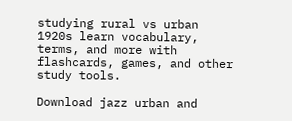studying rural vs urban 1920s learn vocabulary, terms, and more with flashcards, games, and other study tools.

Download jazz urban and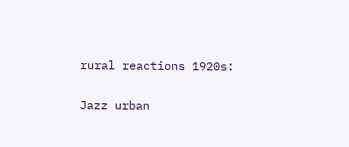rural reactions 1920s:

Jazz urban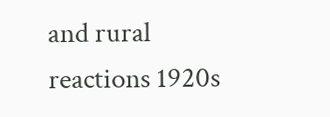and rural reactions 1920s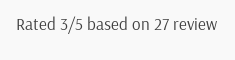Rated 3/5 based on 27 review